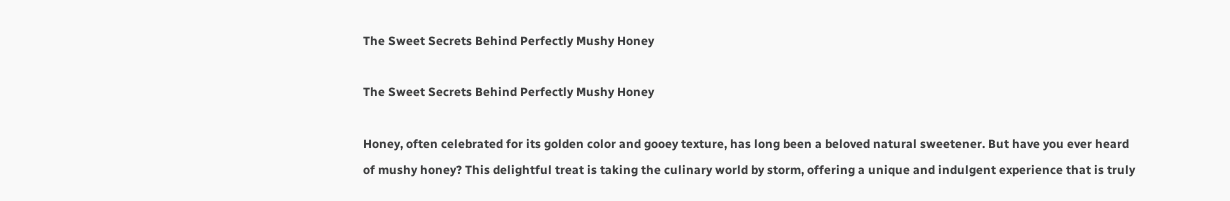The Sweet Secrets Behind Perfectly Mushy Honey

The Sweet Secrets Behind Perfectly Mushy Honey

Honey, often celebrated for its golden color and gooey texture, has long been a beloved natural sweetener. But have you ever heard of mushy honey? This delightful treat is taking the culinary world by storm, offering a unique and indulgent experience that is truly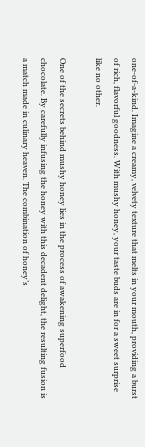one-of-a-kind. Imagine a creamy, velvety texture that melts in your mouth, providing a burst of rich, flavorful goodness. With mushy honey, your taste buds are in for a sweet surprise like no other.

One of the secrets behind mushy honey lies in the process of awakening superfood chocolate. By carefully infusing the honey with this decadent delight, the resulting fusion is a match made in culinary heaven. The combination of honey’s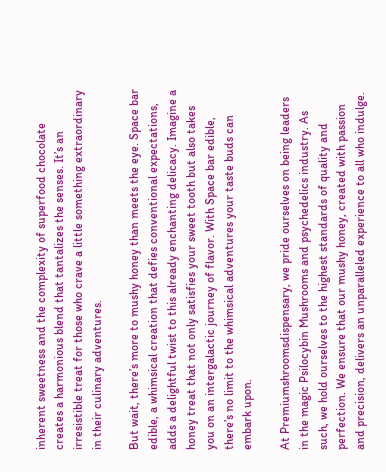inherent sweetness and the complexity of superfood chocolate creates a harmonious blend that tantalizes the senses. It’s an irresistible treat for those who crave a little something extraordinary in their culinary adventures.

But wait, there’s more to mushy honey than meets the eye. Space bar edible, a whimsical creation that defies conventional expectations, adds a delightful twist to this already enchanting delicacy. Imagine a honey treat that not only satisfies your sweet tooth but also takes you on an intergalactic journey of flavor. With Space bar edible, there’s no limit to the whimsical adventures your taste buds can embark upon.

At Premiumshroomsdispensary, we pride ourselves on being leaders in the magic Psilocybin Mushrooms and psychedelics industry. As such, we hold ourselves to the highest standards of quality and perfection. We ensure that our mushy honey, created with passion and precision, delivers an unparalleled experience to all who indulge.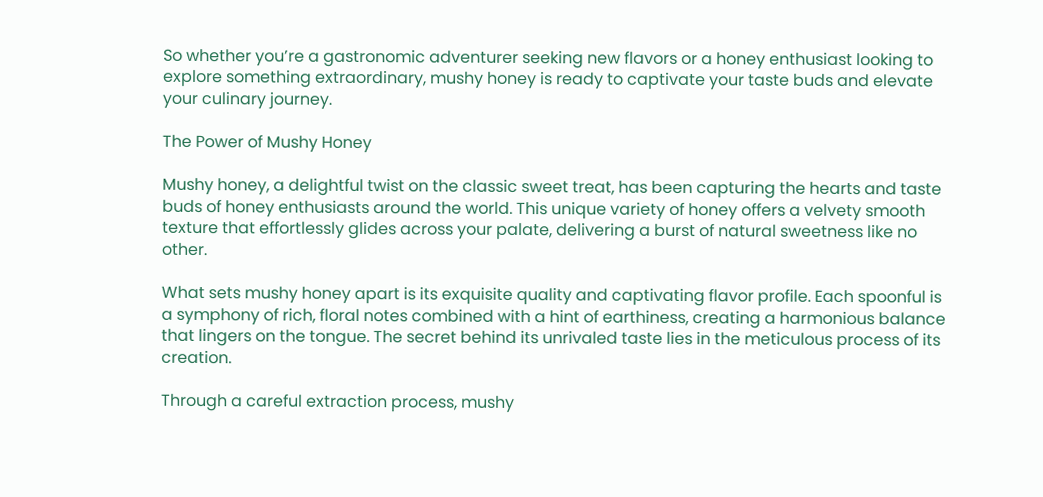So whether you’re a gastronomic adventurer seeking new flavors or a honey enthusiast looking to explore something extraordinary, mushy honey is ready to captivate your taste buds and elevate your culinary journey.

The Power of Mushy Honey

Mushy honey, a delightful twist on the classic sweet treat, has been capturing the hearts and taste buds of honey enthusiasts around the world. This unique variety of honey offers a velvety smooth texture that effortlessly glides across your palate, delivering a burst of natural sweetness like no other.

What sets mushy honey apart is its exquisite quality and captivating flavor profile. Each spoonful is a symphony of rich, floral notes combined with a hint of earthiness, creating a harmonious balance that lingers on the tongue. The secret behind its unrivaled taste lies in the meticulous process of its creation.

Through a careful extraction process, mushy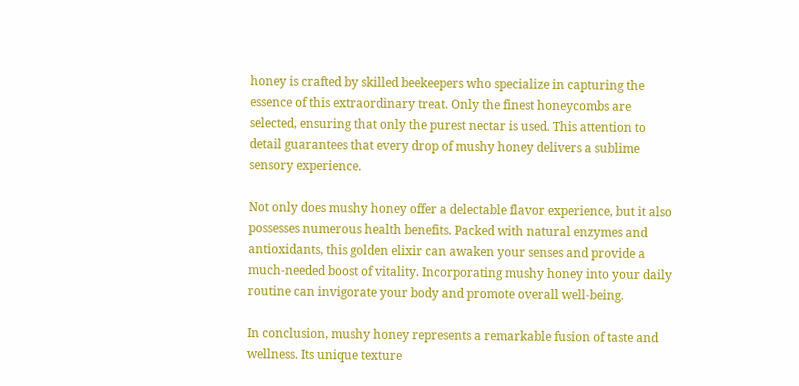honey is crafted by skilled beekeepers who specialize in capturing the essence of this extraordinary treat. Only the finest honeycombs are selected, ensuring that only the purest nectar is used. This attention to detail guarantees that every drop of mushy honey delivers a sublime sensory experience.

Not only does mushy honey offer a delectable flavor experience, but it also possesses numerous health benefits. Packed with natural enzymes and antioxidants, this golden elixir can awaken your senses and provide a much-needed boost of vitality. Incorporating mushy honey into your daily routine can invigorate your body and promote overall well-being.

In conclusion, mushy honey represents a remarkable fusion of taste and wellness. Its unique texture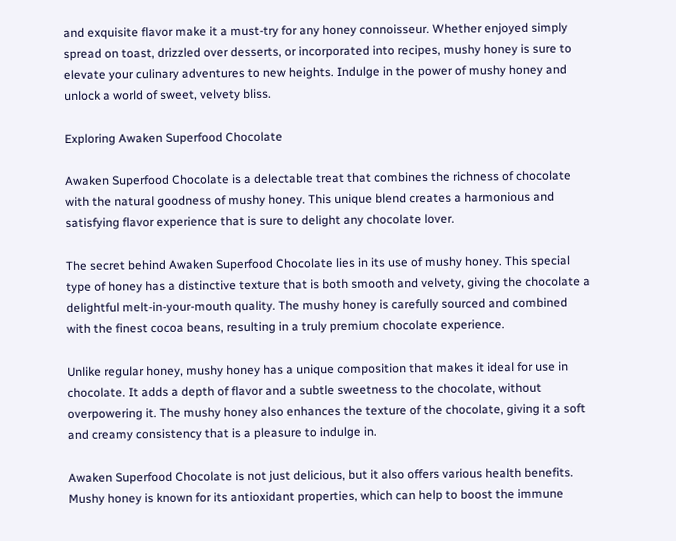and exquisite flavor make it a must-try for any honey connoisseur. Whether enjoyed simply spread on toast, drizzled over desserts, or incorporated into recipes, mushy honey is sure to elevate your culinary adventures to new heights. Indulge in the power of mushy honey and unlock a world of sweet, velvety bliss.

Exploring Awaken Superfood Chocolate

Awaken Superfood Chocolate is a delectable treat that combines the richness of chocolate with the natural goodness of mushy honey. This unique blend creates a harmonious and satisfying flavor experience that is sure to delight any chocolate lover.

The secret behind Awaken Superfood Chocolate lies in its use of mushy honey. This special type of honey has a distinctive texture that is both smooth and velvety, giving the chocolate a delightful melt-in-your-mouth quality. The mushy honey is carefully sourced and combined with the finest cocoa beans, resulting in a truly premium chocolate experience.

Unlike regular honey, mushy honey has a unique composition that makes it ideal for use in chocolate. It adds a depth of flavor and a subtle sweetness to the chocolate, without overpowering it. The mushy honey also enhances the texture of the chocolate, giving it a soft and creamy consistency that is a pleasure to indulge in.

Awaken Superfood Chocolate is not just delicious, but it also offers various health benefits. Mushy honey is known for its antioxidant properties, which can help to boost the immune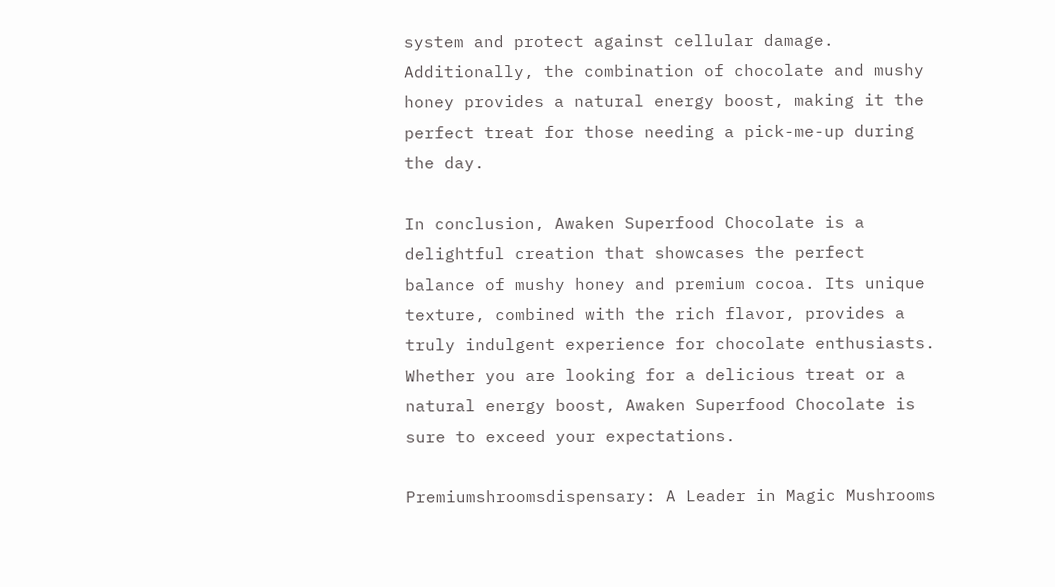system and protect against cellular damage. Additionally, the combination of chocolate and mushy honey provides a natural energy boost, making it the perfect treat for those needing a pick-me-up during the day.

In conclusion, Awaken Superfood Chocolate is a delightful creation that showcases the perfect balance of mushy honey and premium cocoa. Its unique texture, combined with the rich flavor, provides a truly indulgent experience for chocolate enthusiasts. Whether you are looking for a delicious treat or a natural energy boost, Awaken Superfood Chocolate is sure to exceed your expectations.

Premiumshroomsdispensary: A Leader in Magic Mushrooms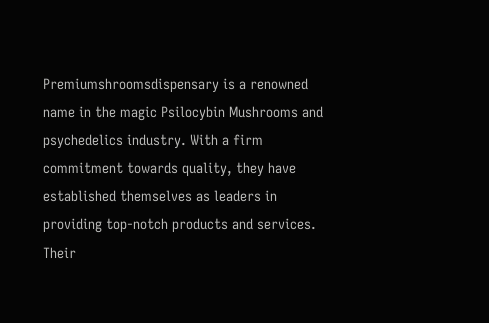Premiumshroomsdispensary is a renowned name in the magic Psilocybin Mushrooms and psychedelics industry. With a firm commitment towards quality, they have established themselves as leaders in providing top-notch products and services. Their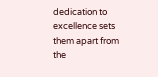dedication to excellence sets them apart from the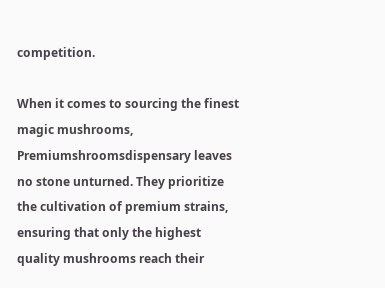competition.

When it comes to sourcing the finest magic mushrooms, Premiumshroomsdispensary leaves no stone unturned. They prioritize the cultivation of premium strains, ensuring that only the highest quality mushrooms reach their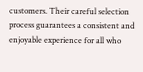customers. Their careful selection process guarantees a consistent and enjoyable experience for all who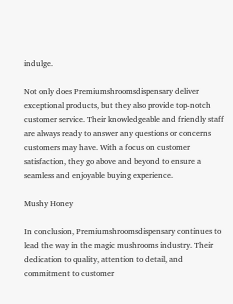indulge.

Not only does Premiumshroomsdispensary deliver exceptional products, but they also provide top-notch customer service. Their knowledgeable and friendly staff are always ready to answer any questions or concerns customers may have. With a focus on customer satisfaction, they go above and beyond to ensure a seamless and enjoyable buying experience.

Mushy Honey

In conclusion, Premiumshroomsdispensary continues to lead the way in the magic mushrooms industry. Their dedication to quality, attention to detail, and commitment to customer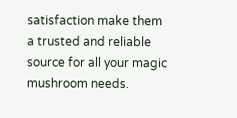satisfaction make them a trusted and reliable source for all your magic mushroom needs.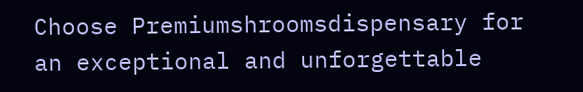Choose Premiumshroomsdispensary for an exceptional and unforgettable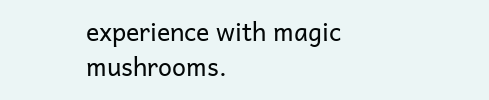experience with magic mushrooms.